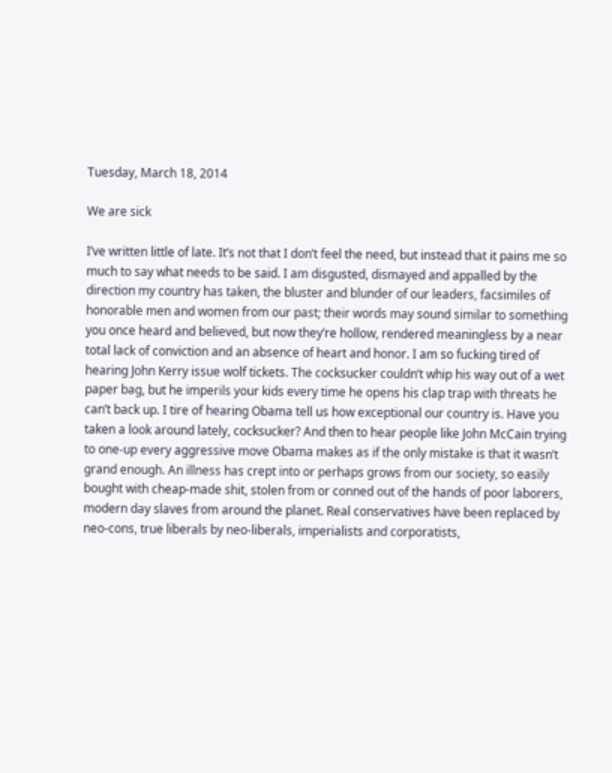Tuesday, March 18, 2014

We are sick

I’ve written little of late. It’s not that I don’t feel the need, but instead that it pains me so much to say what needs to be said. I am disgusted, dismayed and appalled by the direction my country has taken, the bluster and blunder of our leaders, facsimiles of honorable men and women from our past; their words may sound similar to something you once heard and believed, but now they’re hollow, rendered meaningless by a near total lack of conviction and an absence of heart and honor. I am so fucking tired of hearing John Kerry issue wolf tickets. The cocksucker couldn’t whip his way out of a wet paper bag, but he imperils your kids every time he opens his clap trap with threats he can’t back up. I tire of hearing Obama tell us how exceptional our country is. Have you taken a look around lately, cocksucker? And then to hear people like John McCain trying to one-up every aggressive move Obama makes as if the only mistake is that it wasn’t grand enough. An illness has crept into or perhaps grows from our society, so easily bought with cheap-made shit, stolen from or conned out of the hands of poor laborers, modern day slaves from around the planet. Real conservatives have been replaced by neo-cons, true liberals by neo-liberals, imperialists and corporatists,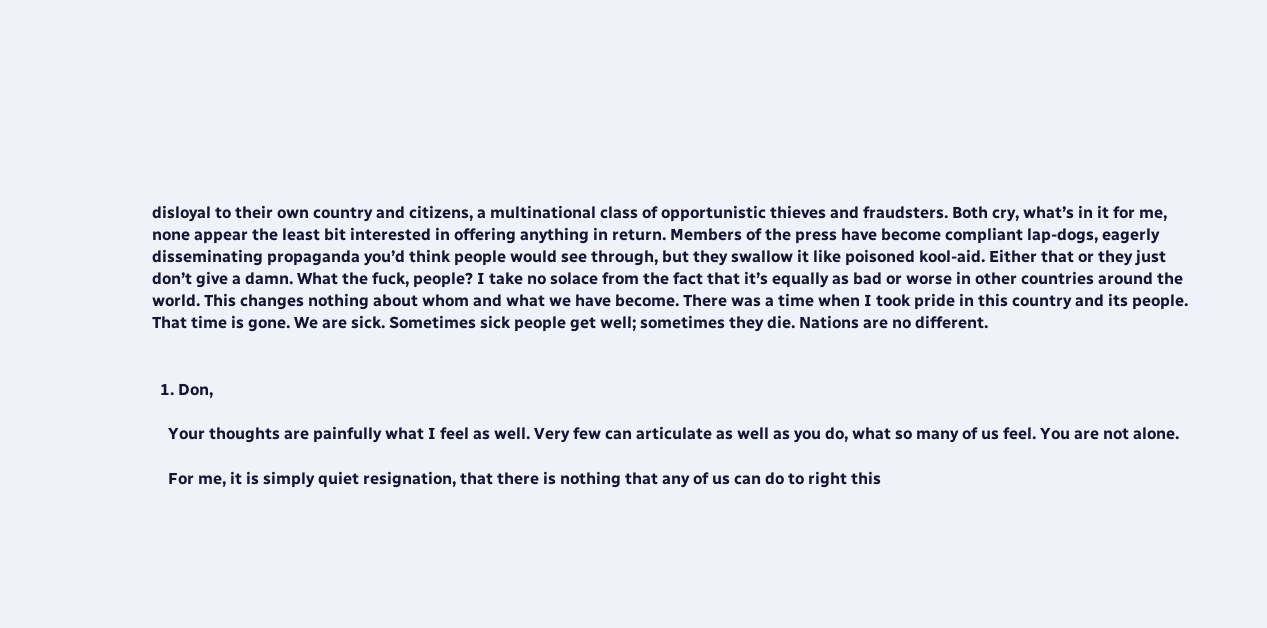disloyal to their own country and citizens, a multinational class of opportunistic thieves and fraudsters. Both cry, what’s in it for me, none appear the least bit interested in offering anything in return. Members of the press have become compliant lap-dogs, eagerly disseminating propaganda you’d think people would see through, but they swallow it like poisoned kool-aid. Either that or they just don’t give a damn. What the fuck, people? I take no solace from the fact that it’s equally as bad or worse in other countries around the world. This changes nothing about whom and what we have become. There was a time when I took pride in this country and its people. That time is gone. We are sick. Sometimes sick people get well; sometimes they die. Nations are no different.


  1. Don,

    Your thoughts are painfully what I feel as well. Very few can articulate as well as you do, what so many of us feel. You are not alone.

    For me, it is simply quiet resignation, that there is nothing that any of us can do to right this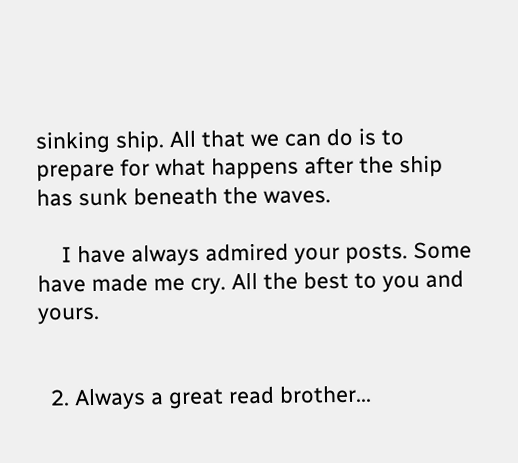sinking ship. All that we can do is to prepare for what happens after the ship has sunk beneath the waves.

    I have always admired your posts. Some have made me cry. All the best to you and yours.


  2. Always a great read brother...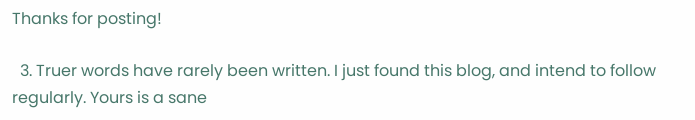Thanks for posting!

  3. Truer words have rarely been written. I just found this blog, and intend to follow regularly. Yours is a sane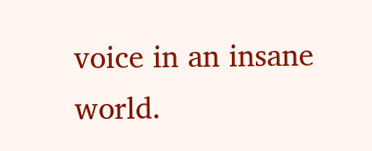voice in an insane world.